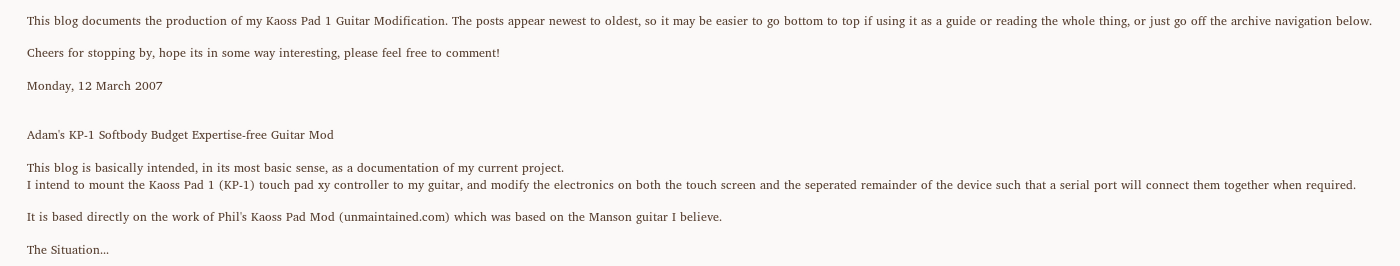This blog documents the production of my Kaoss Pad 1 Guitar Modification. The posts appear newest to oldest, so it may be easier to go bottom to top if using it as a guide or reading the whole thing, or just go off the archive navigation below.

Cheers for stopping by, hope its in some way interesting, please feel free to comment!

Monday, 12 March 2007


Adam's KP-1 Softbody Budget Expertise-free Guitar Mod

This blog is basically intended, in its most basic sense, as a documentation of my current project.
I intend to mount the Kaoss Pad 1 (KP-1) touch pad xy controller to my guitar, and modify the electronics on both the touch screen and the seperated remainder of the device such that a serial port will connect them together when required.

It is based directly on the work of Phil's Kaoss Pad Mod (unmaintained.com) which was based on the Manson guitar I believe.

The Situation...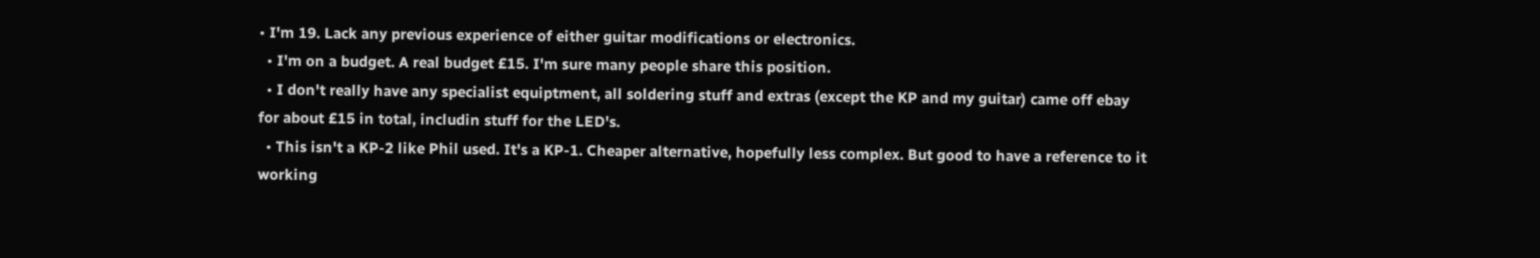• I'm 19. Lack any previous experience of either guitar modifications or electronics.
  • I'm on a budget. A real budget £15. I'm sure many people share this position.
  • I don't really have any specialist equiptment, all soldering stuff and extras (except the KP and my guitar) came off ebay for about £15 in total, includin stuff for the LED's.
  • This isn't a KP-2 like Phil used. It's a KP-1. Cheaper alternative, hopefully less complex. But good to have a reference to it working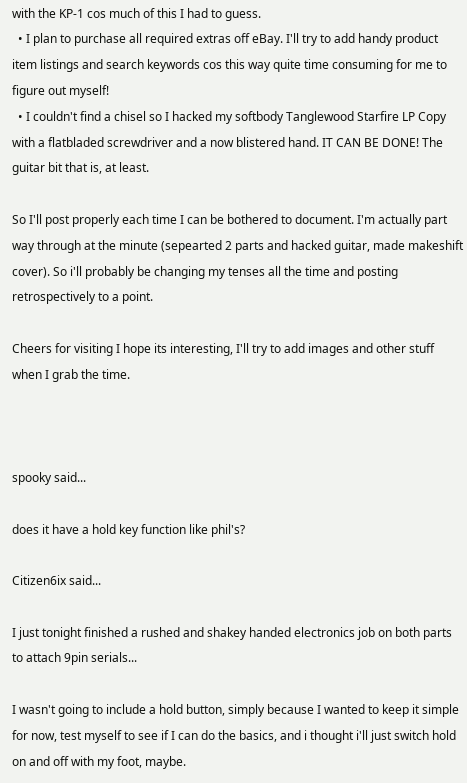with the KP-1 cos much of this I had to guess.
  • I plan to purchase all required extras off eBay. I'll try to add handy product item listings and search keywords cos this way quite time consuming for me to figure out myself!
  • I couldn't find a chisel so I hacked my softbody Tanglewood Starfire LP Copy with a flatbladed screwdriver and a now blistered hand. IT CAN BE DONE! The guitar bit that is, at least.

So I'll post properly each time I can be bothered to document. I'm actually part way through at the minute (sepearted 2 parts and hacked guitar, made makeshift cover). So i'll probably be changing my tenses all the time and posting retrospectively to a point.

Cheers for visiting I hope its interesting, I'll try to add images and other stuff when I grab the time.



spooky said...

does it have a hold key function like phil's?

Citizen6ix said...

I just tonight finished a rushed and shakey handed electronics job on both parts to attach 9pin serials...

I wasn't going to include a hold button, simply because I wanted to keep it simple for now, test myself to see if I can do the basics, and i thought i'll just switch hold on and off with my foot, maybe.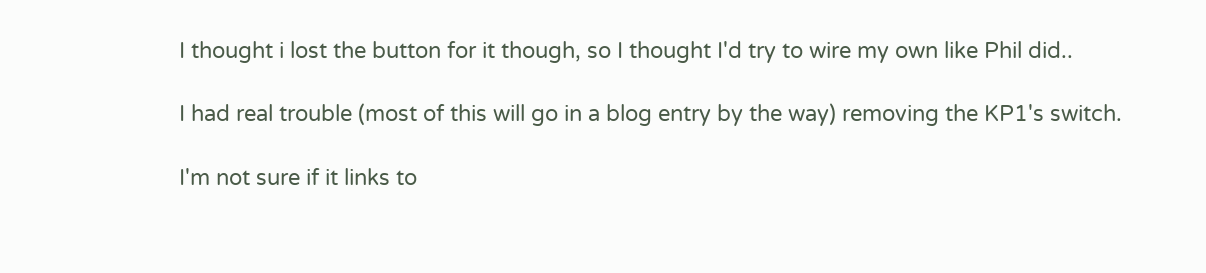I thought i lost the button for it though, so I thought I'd try to wire my own like Phil did..

I had real trouble (most of this will go in a blog entry by the way) removing the KP1's switch.

I'm not sure if it links to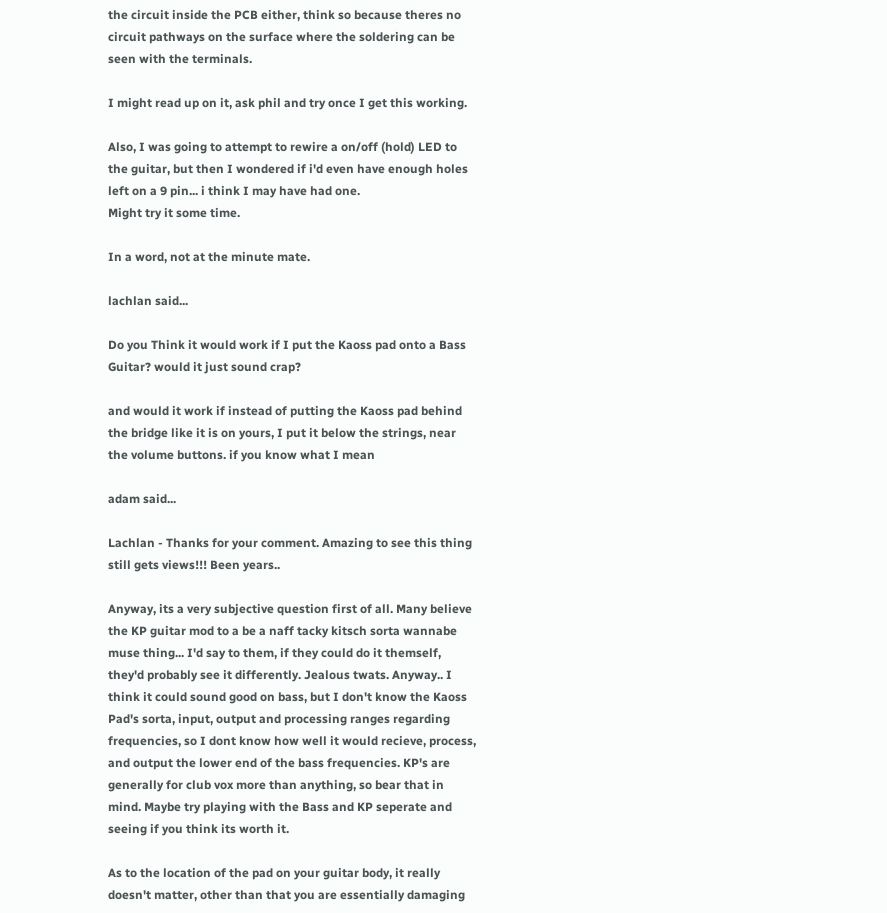the circuit inside the PCB either, think so because theres no circuit pathways on the surface where the soldering can be seen with the terminals.

I might read up on it, ask phil and try once I get this working.

Also, I was going to attempt to rewire a on/off (hold) LED to the guitar, but then I wondered if i'd even have enough holes left on a 9 pin... i think I may have had one.
Might try it some time.

In a word, not at the minute mate.

lachlan said...

Do you Think it would work if I put the Kaoss pad onto a Bass Guitar? would it just sound crap?

and would it work if instead of putting the Kaoss pad behind the bridge like it is on yours, I put it below the strings, near the volume buttons. if you know what I mean

adam said...

Lachlan - Thanks for your comment. Amazing to see this thing still gets views!!! Been years..

Anyway, its a very subjective question first of all. Many believe the KP guitar mod to a be a naff tacky kitsch sorta wannabe muse thing... I'd say to them, if they could do it themself, they'd probably see it differently. Jealous twats. Anyway.. I think it could sound good on bass, but I don't know the Kaoss Pad's sorta, input, output and processing ranges regarding frequencies, so I dont know how well it would recieve, process, and output the lower end of the bass frequencies. KP's are generally for club vox more than anything, so bear that in mind. Maybe try playing with the Bass and KP seperate and seeing if you think its worth it.

As to the location of the pad on your guitar body, it really doesn't matter, other than that you are essentially damaging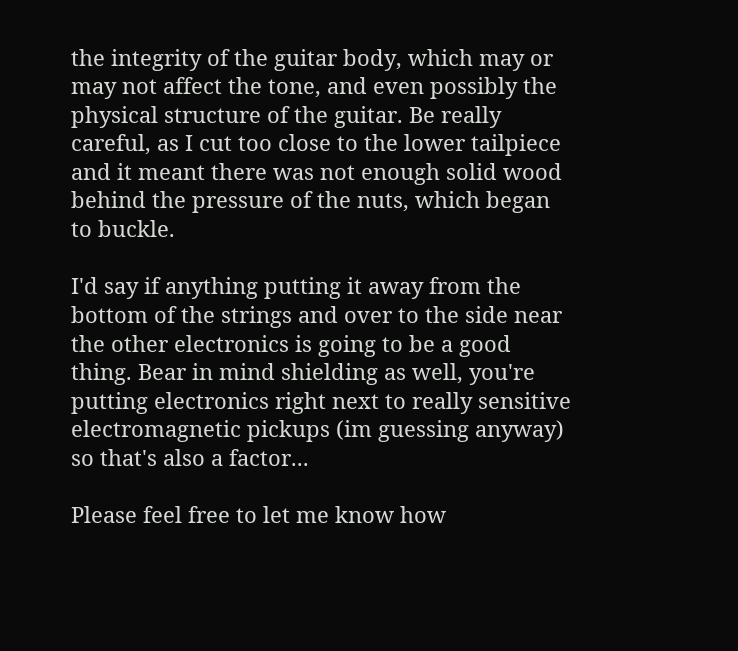the integrity of the guitar body, which may or may not affect the tone, and even possibly the physical structure of the guitar. Be really careful, as I cut too close to the lower tailpiece and it meant there was not enough solid wood behind the pressure of the nuts, which began to buckle.

I'd say if anything putting it away from the bottom of the strings and over to the side near the other electronics is going to be a good thing. Bear in mind shielding as well, you're putting electronics right next to really sensitive electromagnetic pickups (im guessing anyway) so that's also a factor...

Please feel free to let me know how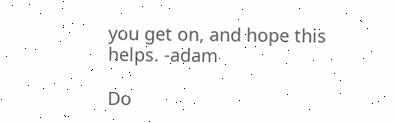you get on, and hope this helps. -adam

Do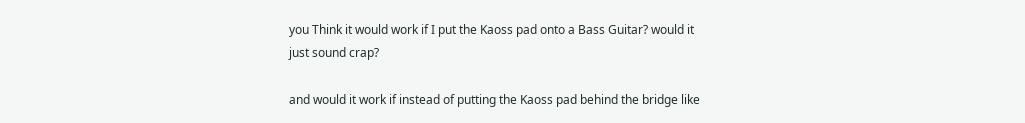you Think it would work if I put the Kaoss pad onto a Bass Guitar? would it just sound crap?

and would it work if instead of putting the Kaoss pad behind the bridge like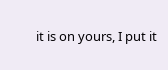it is on yours, I put it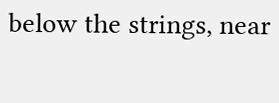below the strings, near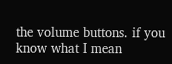the volume buttons. if you know what I mean